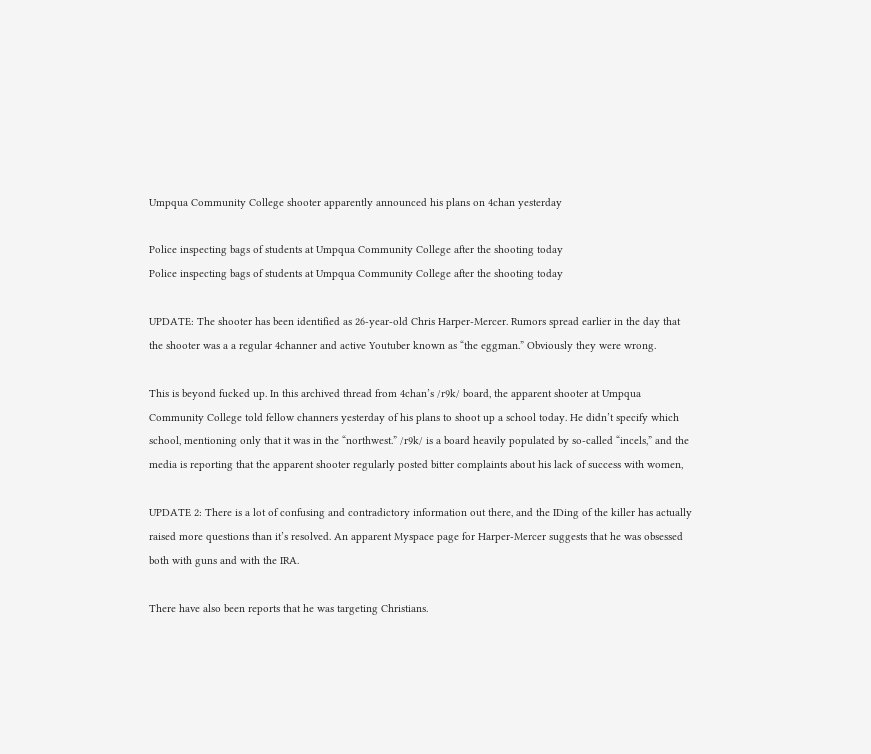Umpqua Community College shooter apparently announced his plans on 4chan yesterday

Police inspecting bags of students at Umpqua Community College after the shooting today
Police inspecting bags of students at Umpqua Community College after the shooting today

UPDATE: The shooter has been identified as 26-year-old Chris Harper-Mercer. Rumors spread earlier in the day that the shooter was a a regular 4channer and active Youtuber known as “the eggman.” Obviously they were wrong.

This is beyond fucked up. In this archived thread from 4chan’s /r9k/ board, the apparent shooter at Umpqua Community College told fellow channers yesterday of his plans to shoot up a school today. He didn’t specify which school, mentioning only that it was in the “northwest.” /r9k/ is a board heavily populated by so-called “incels,” and the media is reporting that the apparent shooter regularly posted bitter complaints about his lack of success with women,

UPDATE 2: There is a lot of confusing and contradictory information out there, and the IDing of the killer has actually raised more questions than it’s resolved. An apparent Myspace page for Harper-Mercer suggests that he was obsessed both with guns and with the IRA.

There have also been reports that he was targeting Christians.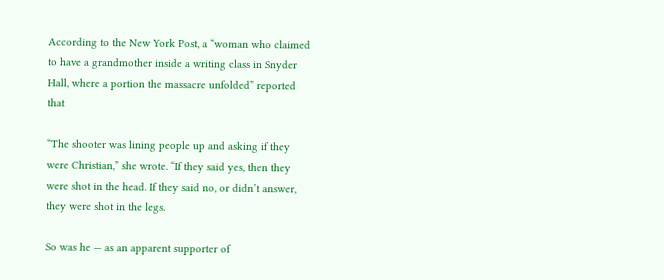According to the New York Post, a “woman who claimed to have a grandmother inside a writing class in Snyder Hall, where a portion the massacre unfolded” reported that

“The shooter was lining people up and asking if they were Christian,” she wrote. “If they said yes, then they were shot in the head. If they said no, or didn’t answer, they were shot in the legs.

So was he — as an apparent supporter of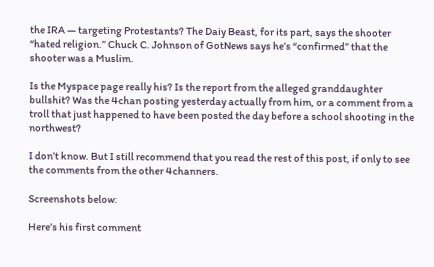the IRA — targeting Protestants? The Daiy Beast, for its part, says the shooter “hated religion.” Chuck C. Johnson of GotNews says he’s “confirmed” that the shooter was a Muslim.

Is the Myspace page really his? Is the report from the alleged granddaughter bullshit? Was the 4chan posting yesterday actually from him, or a comment from a troll that just happened to have been posted the day before a school shooting in the northwest?

I don’t know. But I still recommend that you read the rest of this post, if only to see the comments from the other 4channers.

Screenshots below:

Here’s his first comment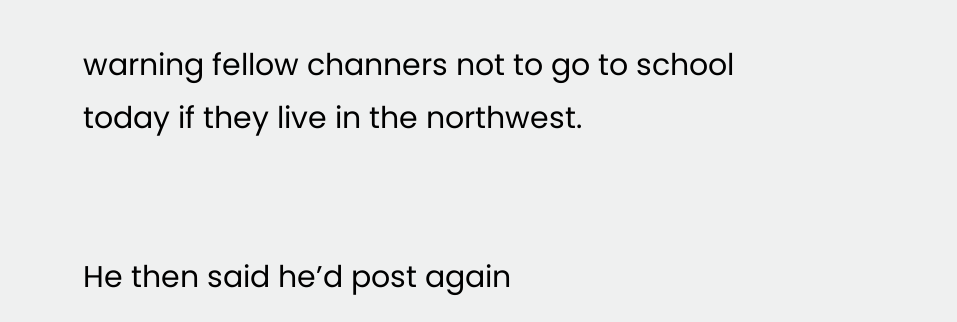warning fellow channers not to go to school today if they live in the northwest.


He then said he’d post again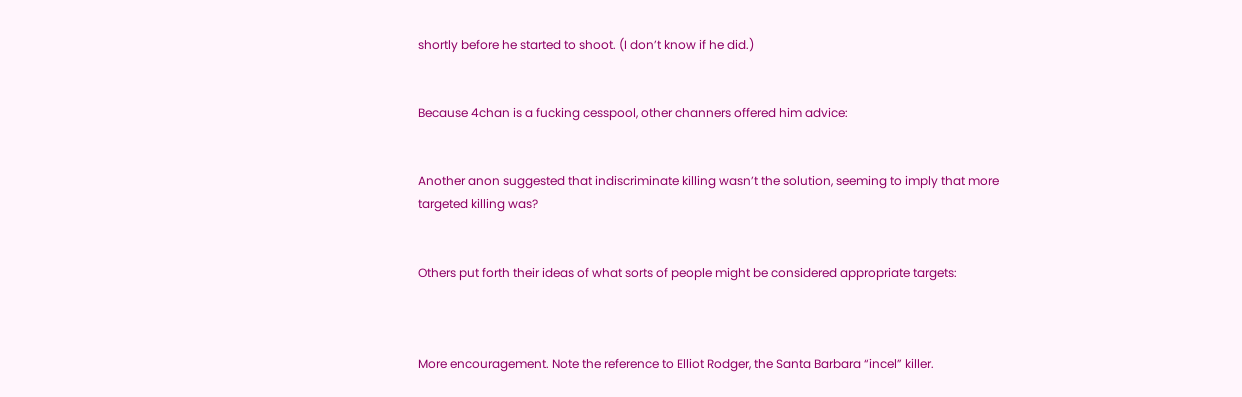shortly before he started to shoot. (I don’t know if he did.)


Because 4chan is a fucking cesspool, other channers offered him advice:


Another anon suggested that indiscriminate killing wasn’t the solution, seeming to imply that more targeted killing was?


Others put forth their ideas of what sorts of people might be considered appropriate targets:



More encouragement. Note the reference to Elliot Rodger, the Santa Barbara “incel” killer.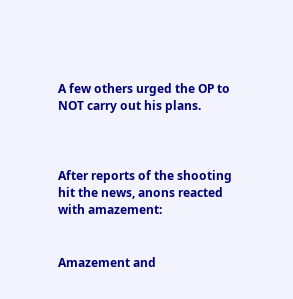A few others urged the OP to NOT carry out his plans.



After reports of the shooting hit the news, anons reacted with amazement:


Amazement and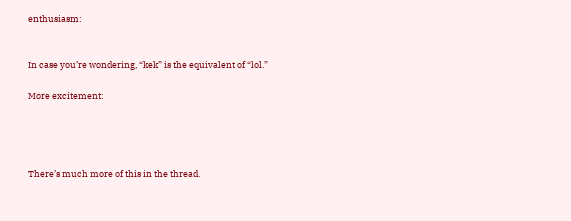enthusiasm:


In case you’re wondering, “kek” is the equivalent of “lol.”

More excitement:




There’s much more of this in the thread.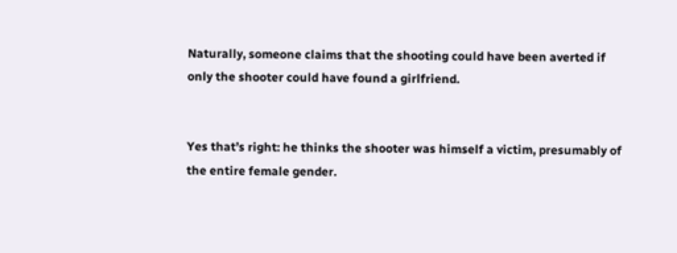Naturally, someone claims that the shooting could have been averted if only the shooter could have found a girlfriend.


Yes that’s right: he thinks the shooter was himself a victim, presumably of the entire female gender.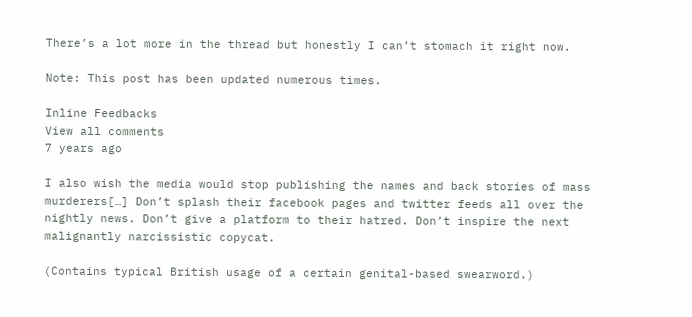There’s a lot more in the thread but honestly I can’t stomach it right now.

Note: This post has been updated numerous times.

Inline Feedbacks
View all comments
7 years ago

I also wish the media would stop publishing the names and back stories of mass murderers[…] Don’t splash their facebook pages and twitter feeds all over the nightly news. Don’t give a platform to their hatred. Don’t inspire the next malignantly narcissistic copycat.

(Contains typical British usage of a certain genital-based swearword.)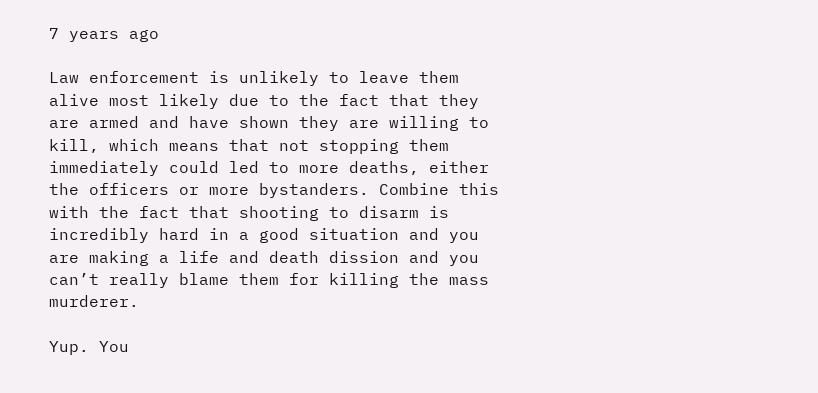7 years ago

Law enforcement is unlikely to leave them alive most likely due to the fact that they are armed and have shown they are willing to kill, which means that not stopping them immediately could led to more deaths, either the officers or more bystanders. Combine this with the fact that shooting to disarm is incredibly hard in a good situation and you are making a life and death dission and you can’t really blame them for killing the mass murderer.

Yup. You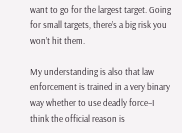want to go for the largest target. Going for small targets, there’s a big risk you won’t hit them.

My understanding is also that law enforcement is trained in a very binary way whether to use deadly force–I think the official reason is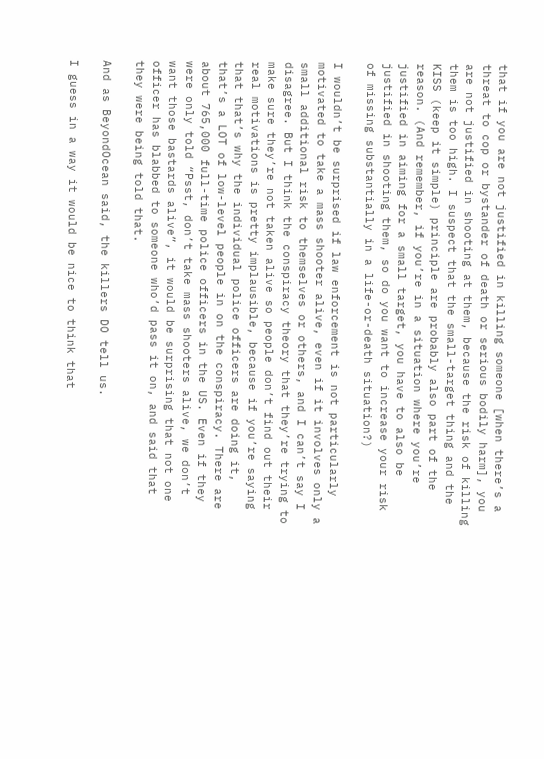that if you are not justified in killing someone [when there’s a threat to cop or bystander of death or serious bodily harm], you are not justified in shooting at them, because the risk of killing them is too high. I suspect that the small-target thing and the KISS (keep it simple) principle are probably also part of the reason. (And remember, if you’re in a situation where you’re justified in aiming for a small target, you have to also be justified in shooting them, so do you want to increase your risk of missing substantially in a life-or-death situation?)

I wouldn’t be surprised if law enforcement is not particularly motivated to take a mass shooter alive, even if it involves only a small additional risk to themselves or others, and I can’t say I disagree. But I think the conspiracy theory that they’re trying to make sure they’re not taken alive so people don’t find out their real motivations is pretty implausible, because if you’re saying that that’s why the individual police officers are doing it, that’s a LOT of low-level people in on the conspiracy. There are about 765,000 full-time police officers in the US. Even if they were only told “Psst, don’t take mass shooters alive, we don’t want those bastards alive”, it would be surprising that not one officer has blabbed to someone who’d pass it on, and said that they were being told that.

And as BeyondOcean said, the killers DO tell us.

I guess in a way it would be nice to think that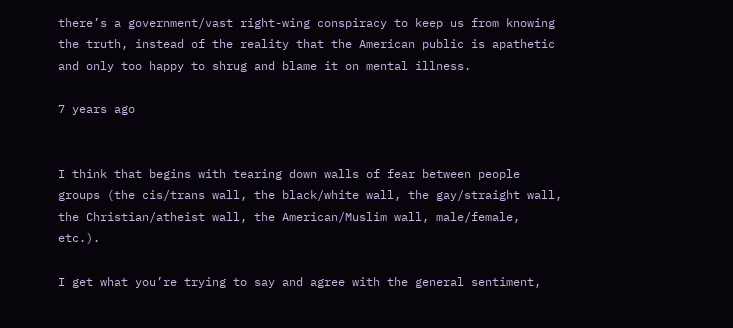there’s a government/vast right-wing conspiracy to keep us from knowing the truth, instead of the reality that the American public is apathetic and only too happy to shrug and blame it on mental illness.

7 years ago


I think that begins with tearing down walls of fear between people groups (the cis/trans wall, the black/white wall, the gay/straight wall, the Christian/atheist wall, the American/Muslim wall, male/female, etc.).

I get what you’re trying to say and agree with the general sentiment,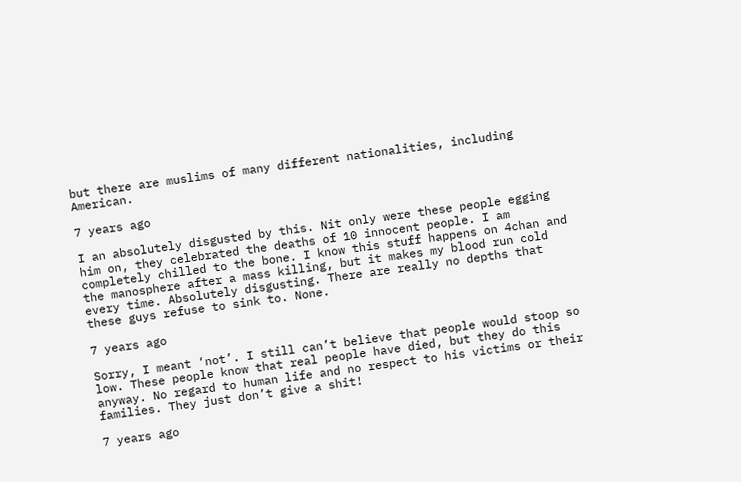but there are muslims of many different nationalities, including American.

7 years ago

I an absolutely disgusted by this. Nit only were these people egging him on, they celebrated the deaths of 10 innocent people. I am completely chilled to the bone. I know this stuff happens on 4chan and the manosphere after a mass killing, but it makes my blood run cold every time. Absolutely disgusting. There are really no depths that these guys refuse to sink to. None.

7 years ago

Sorry, I meant ‘not’. I still can’t believe that people would stoop so low. These people know that real people have died, but they do this anyway. No regard to human life and no respect to his victims or their families. They just don’t give a shit!

7 years ago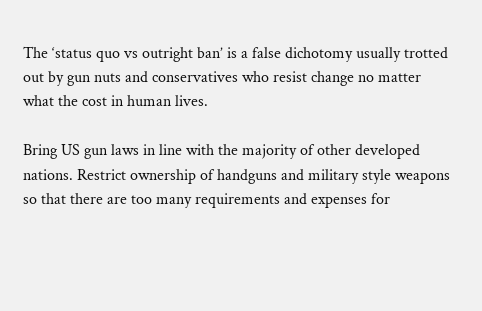The ‘status quo vs outright ban’ is a false dichotomy usually trotted out by gun nuts and conservatives who resist change no matter what the cost in human lives.

Bring US gun laws in line with the majority of other developed nations. Restrict ownership of handguns and military style weapons so that there are too many requirements and expenses for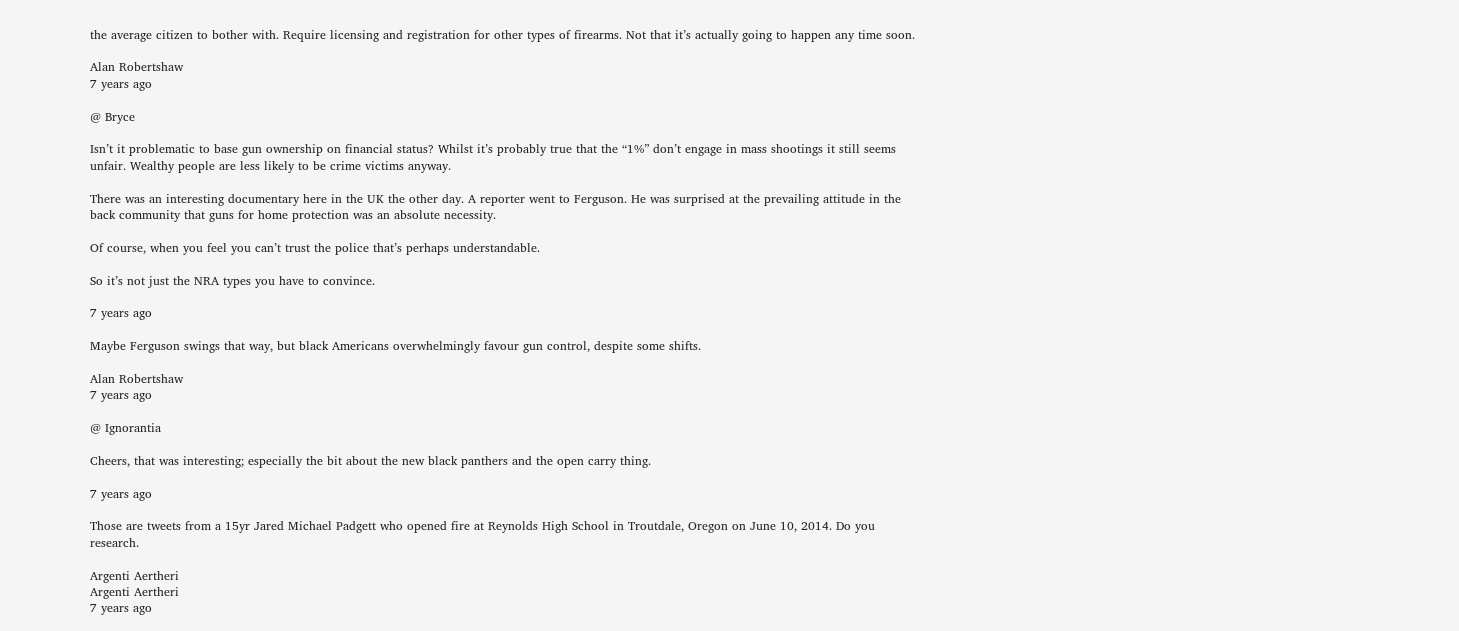the average citizen to bother with. Require licensing and registration for other types of firearms. Not that it’s actually going to happen any time soon.

Alan Robertshaw
7 years ago

@ Bryce

Isn’t it problematic to base gun ownership on financial status? Whilst it’s probably true that the “1%” don’t engage in mass shootings it still seems unfair. Wealthy people are less likely to be crime victims anyway.

There was an interesting documentary here in the UK the other day. A reporter went to Ferguson. He was surprised at the prevailing attitude in the back community that guns for home protection was an absolute necessity.

Of course, when you feel you can’t trust the police that’s perhaps understandable.

So it’s not just the NRA types you have to convince.

7 years ago

Maybe Ferguson swings that way, but black Americans overwhelmingly favour gun control, despite some shifts.

Alan Robertshaw
7 years ago

@ Ignorantia

Cheers, that was interesting; especially the bit about the new black panthers and the open carry thing.

7 years ago

Those are tweets from a 15yr Jared Michael Padgett who opened fire at Reynolds High School in Troutdale, Oregon on June 10, 2014. Do you research.

Argenti Aertheri
Argenti Aertheri
7 years ago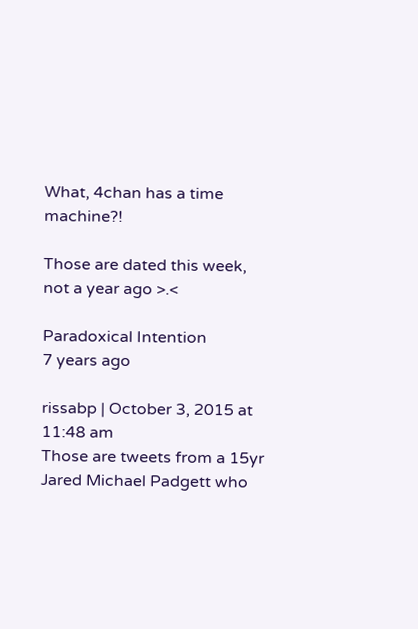What, 4chan has a time machine?!

Those are dated this week, not a year ago >.<

Paradoxical Intention
7 years ago

rissabp | October 3, 2015 at 11:48 am
Those are tweets from a 15yr Jared Michael Padgett who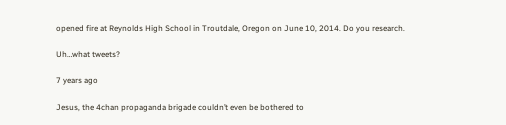opened fire at Reynolds High School in Troutdale, Oregon on June 10, 2014. Do you research.

Uh…what tweets?

7 years ago

Jesus, the 4chan propaganda brigade couldn’t even be bothered to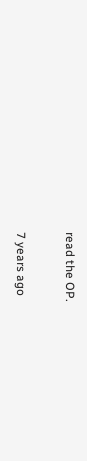read the OP.

7 years ago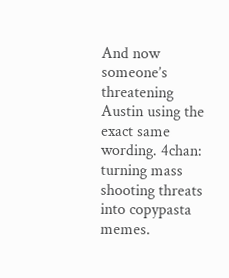And now someone’s threatening Austin using the exact same wording. 4chan: turning mass shooting threats into copypasta memes.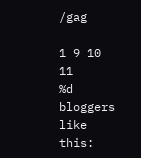/gag

1 9 10 11
%d bloggers like this: